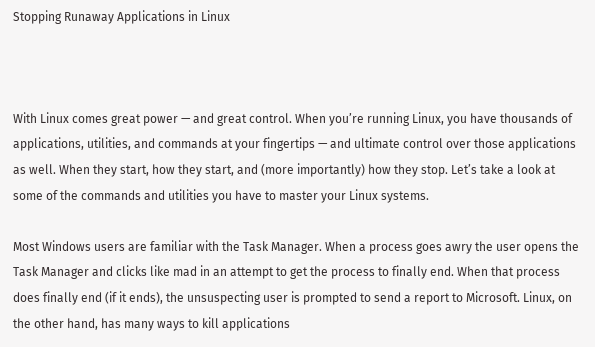Stopping Runaway Applications in Linux



With Linux comes great power — and great control. When you’re running Linux, you have thousands of applications, utilities, and commands at your fingertips — and ultimate control over those applications as well. When they start, how they start, and (more importantly) how they stop. Let’s take a look at some of the commands and utilities you have to master your Linux systems.

Most Windows users are familiar with the Task Manager. When a process goes awry the user opens the Task Manager and clicks like mad in an attempt to get the process to finally end. When that process does finally end (if it ends), the unsuspecting user is prompted to send a report to Microsoft. Linux, on the other hand, has many ways to kill applications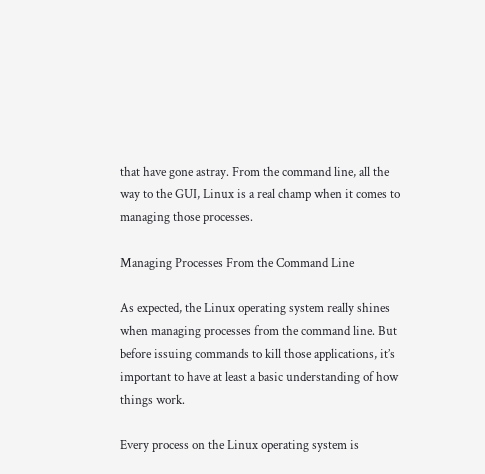that have gone astray. From the command line, all the way to the GUI, Linux is a real champ when it comes to managing those processes.

Managing Processes From the Command Line

As expected, the Linux operating system really shines when managing processes from the command line. But before issuing commands to kill those applications, it’s important to have at least a basic understanding of how things work.

Every process on the Linux operating system is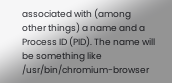associated with (among other things) a name and a Process ID (PID). The name will be something like /usr/bin/chromium-browser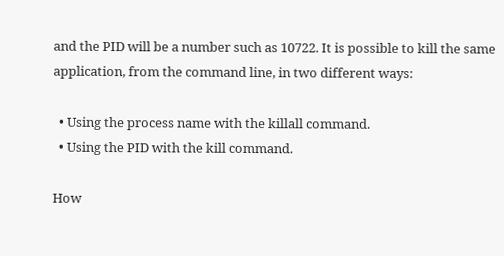and the PID will be a number such as 10722. It is possible to kill the same application, from the command line, in two different ways:

  • Using the process name with the killall command.
  • Using the PID with the kill command.

How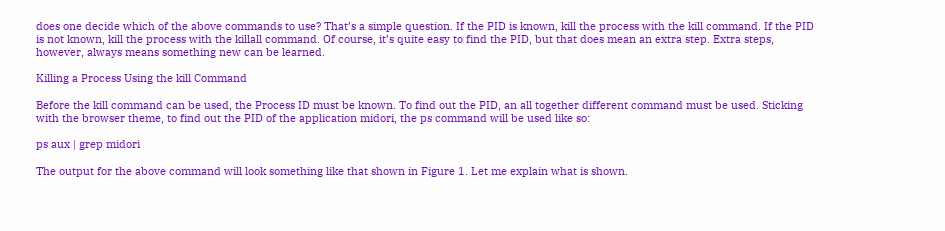does one decide which of the above commands to use? That’s a simple question. If the PID is known, kill the process with the kill command. If the PID is not known, kill the process with the killall command. Of course, it’s quite easy to find the PID, but that does mean an extra step. Extra steps, however, always means something new can be learned.

Killing a Process Using the kill Command

Before the kill command can be used, the Process ID must be known. To find out the PID, an all together different command must be used. Sticking with the browser theme, to find out the PID of the application midori, the ps command will be used like so:

ps aux | grep midori

The output for the above command will look something like that shown in Figure 1. Let me explain what is shown.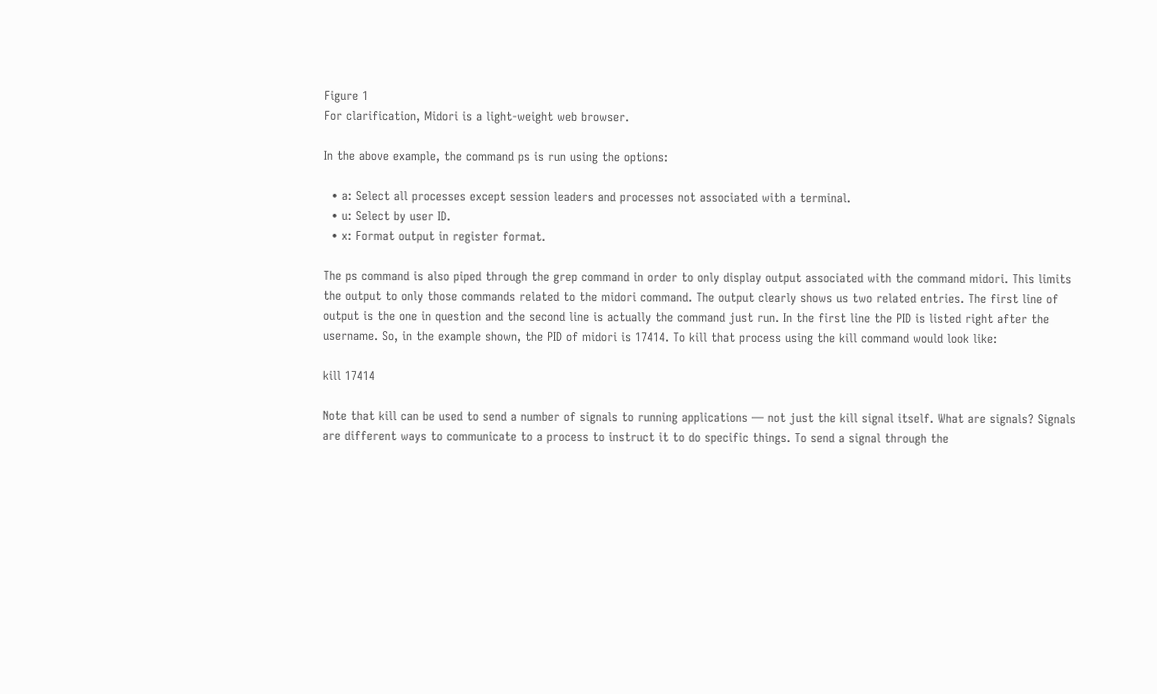Figure 1
For clarification, Midori is a light-weight web browser.

In the above example, the command ps is run using the options:

  • a: Select all processes except session leaders and processes not associated with a terminal.
  • u: Select by user ID.
  • x: Format output in register format.

The ps command is also piped through the grep command in order to only display output associated with the command midori. This limits the output to only those commands related to the midori command. The output clearly shows us two related entries. The first line of output is the one in question and the second line is actually the command just run. In the first line the PID is listed right after the username. So, in the example shown, the PID of midori is 17414. To kill that process using the kill command would look like:

kill 17414

Note that kill can be used to send a number of signals to running applications — not just the kill signal itself. What are signals? Signals are different ways to communicate to a process to instruct it to do specific things. To send a signal through the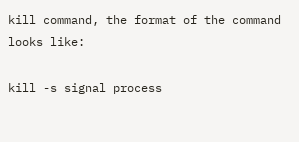kill command, the format of the command looks like:

kill -s signal process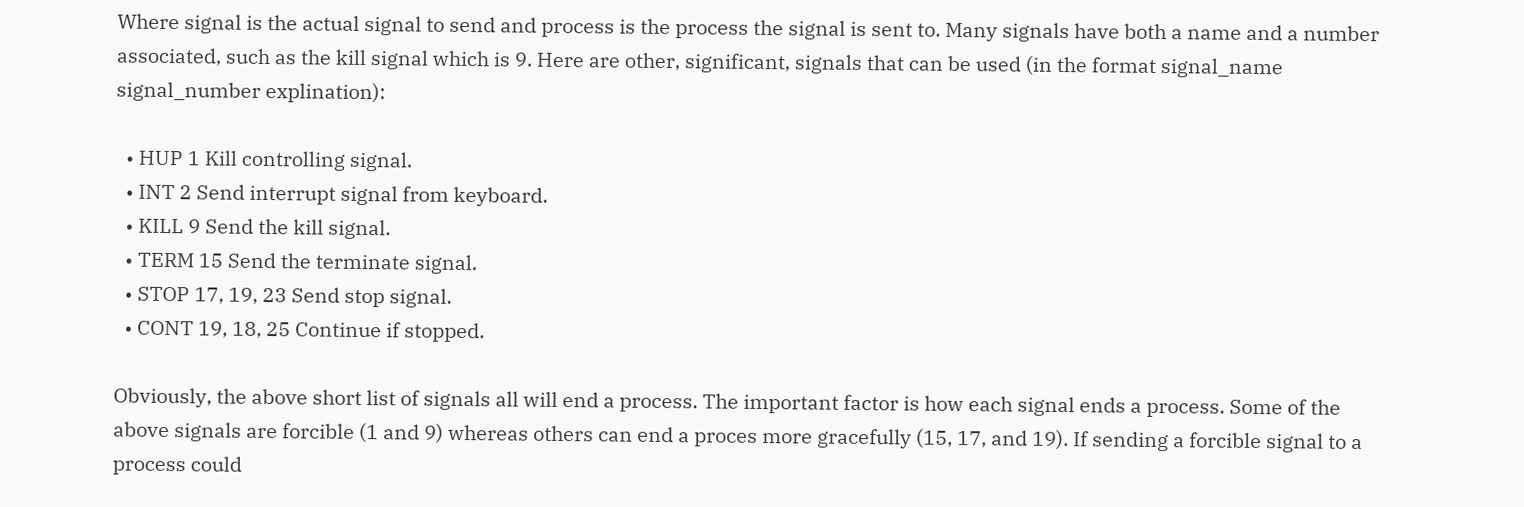Where signal is the actual signal to send and process is the process the signal is sent to. Many signals have both a name and a number associated, such as the kill signal which is 9. Here are other, significant, signals that can be used (in the format signal_name signal_number explination):

  • HUP 1 Kill controlling signal.
  • INT 2 Send interrupt signal from keyboard.
  • KILL 9 Send the kill signal.
  • TERM 15 Send the terminate signal.
  • STOP 17, 19, 23 Send stop signal.
  • CONT 19, 18, 25 Continue if stopped.

Obviously, the above short list of signals all will end a process. The important factor is how each signal ends a process. Some of the above signals are forcible (1 and 9) whereas others can end a proces more gracefully (15, 17, and 19). If sending a forcible signal to a process could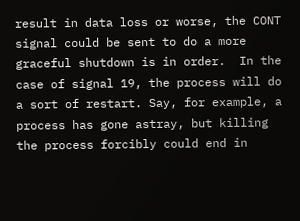result in data loss or worse, the CONT signal could be sent to do a more graceful shutdown is in order.  In the case of signal 19, the process will do a sort of restart. Say, for example, a process has gone astray, but killing the process forcibly could end in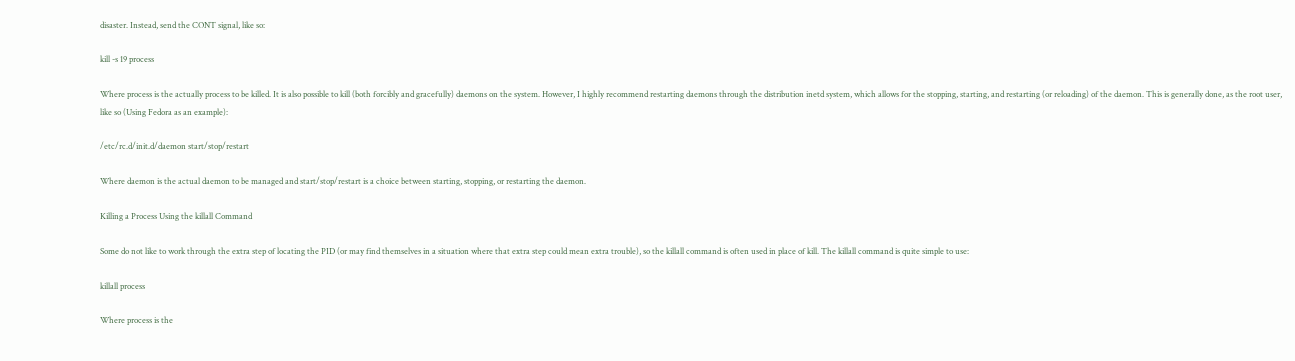disaster. Instead, send the CONT signal, like so:

kill -s 19 process

Where process is the actually process to be killed. It is also possible to kill (both forcibly and gracefully) daemons on the system. However, I highly recommend restarting daemons through the distribution inetd system, which allows for the stopping, starting, and restarting (or reloading) of the daemon. This is generally done, as the root user, like so (Using Fedora as an example):

/etc/rc.d/init.d/daemon start/stop/restart

Where daemon is the actual daemon to be managed and start/stop/restart is a choice between starting, stopping, or restarting the daemon.

Killing a Process Using the killall Command

Some do not like to work through the extra step of locating the PID (or may find themselves in a situation where that extra step could mean extra trouble), so the killall command is often used in place of kill. The killall command is quite simple to use:

killall process

Where process is the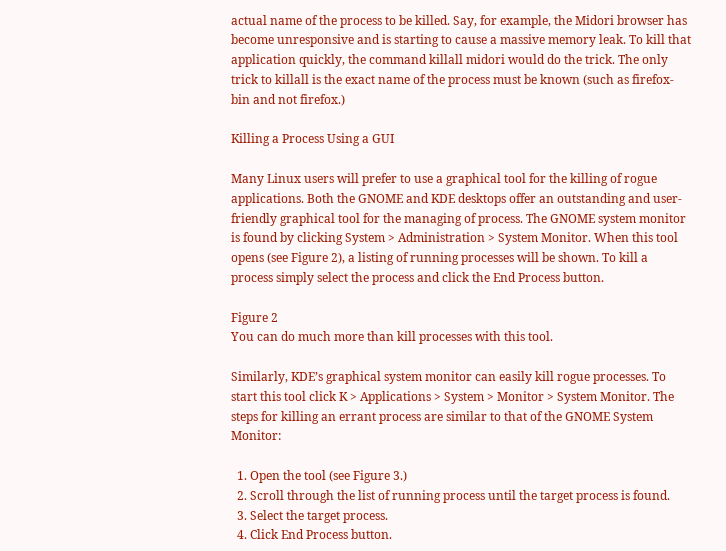actual name of the process to be killed. Say, for example, the Midori browser has become unresponsive and is starting to cause a massive memory leak. To kill that application quickly, the command killall midori would do the trick. The only trick to killall is the exact name of the process must be known (such as firefox-bin and not firefox.)

Killing a Process Using a GUI

Many Linux users will prefer to use a graphical tool for the killing of rogue applications. Both the GNOME and KDE desktops offer an outstanding and user-friendly graphical tool for the managing of process. The GNOME system monitor is found by clicking System > Administration > System Monitor. When this tool opens (see Figure 2), a listing of running processes will be shown. To kill a process simply select the process and click the End Process button.

Figure 2
You can do much more than kill processes with this tool.

Similarly, KDE’s graphical system monitor can easily kill rogue processes. To start this tool click K > Applications > System > Monitor > System Monitor. The steps for killing an errant process are similar to that of the GNOME System Monitor:

  1. Open the tool (see Figure 3.)
  2. Scroll through the list of running process until the target process is found.
  3. Select the target process.
  4. Click End Process button.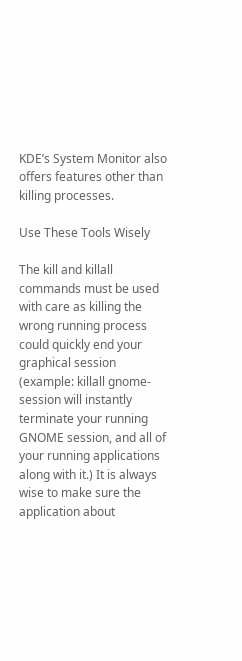KDE’s System Monitor also offers features other than killing processes.

Use These Tools Wisely

The kill and killall commands must be used with care as killing the wrong running process could quickly end your graphical session (example: killall gnome-session will instantly terminate your running GNOME session, and all of your running applications along with it.) It is always wise to make sure the application about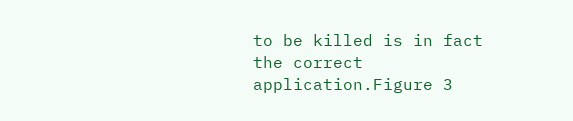to be killed is in fact the correct application.Figure 3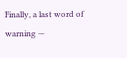Finally, a last word of warning —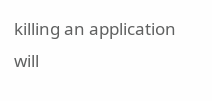killing an application will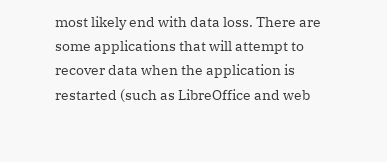most likely end with data loss. There are some applications that will attempt to recover data when the application is restarted (such as LibreOffice and web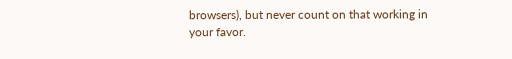browsers), but never count on that working in your favor.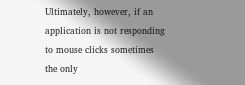Ultimately, however, if an application is not responding to mouse clicks sometimes the only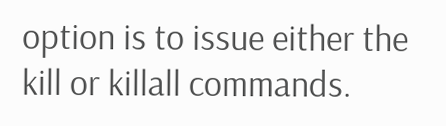option is to issue either the kill or killall commands.